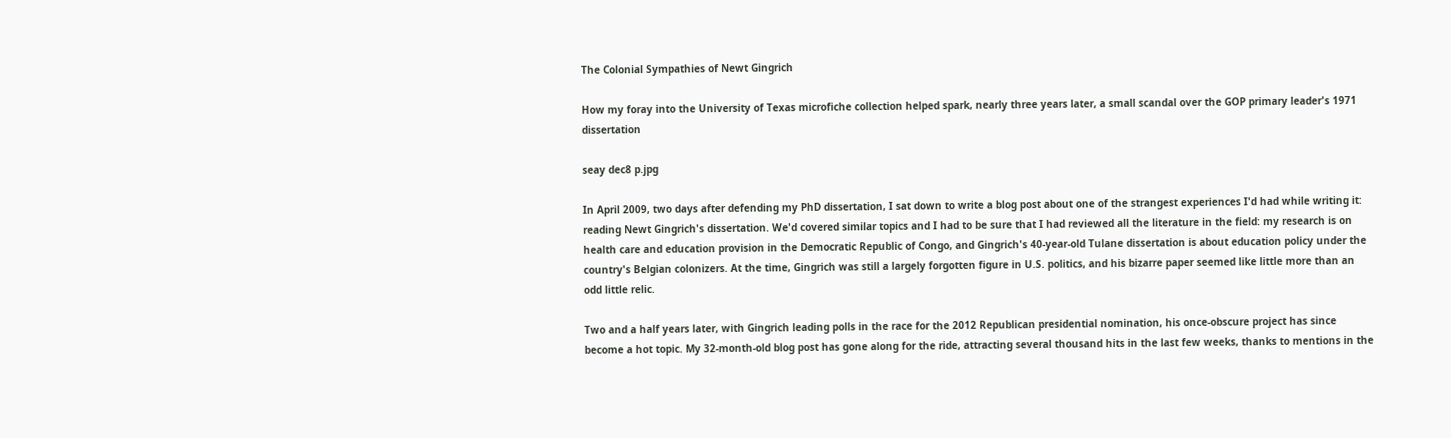The Colonial Sympathies of Newt Gingrich

How my foray into the University of Texas microfiche collection helped spark, nearly three years later, a small scandal over the GOP primary leader's 1971 dissertation

seay dec8 p.jpg

In April 2009, two days after defending my PhD dissertation, I sat down to write a blog post about one of the strangest experiences I'd had while writing it: reading Newt Gingrich's dissertation. We'd covered similar topics and I had to be sure that I had reviewed all the literature in the field: my research is on health care and education provision in the Democratic Republic of Congo, and Gingrich's 40-year-old Tulane dissertation is about education policy under the country's Belgian colonizers. At the time, Gingrich was still a largely forgotten figure in U.S. politics, and his bizarre paper seemed like little more than an odd little relic.

Two and a half years later, with Gingrich leading polls in the race for the 2012 Republican presidential nomination, his once-obscure project has since become a hot topic. My 32-month-old blog post has gone along for the ride, attracting several thousand hits in the last few weeks, thanks to mentions in the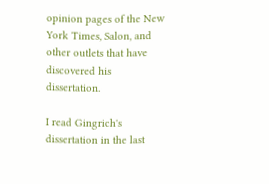opinion pages of the New York Times, Salon, and other outlets that have discovered his dissertation.

I read Gingrich's dissertation in the last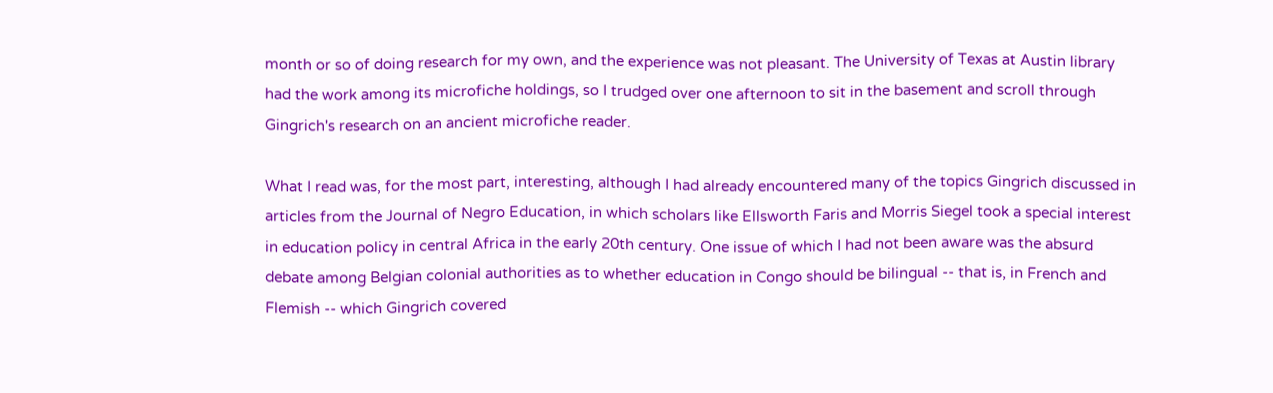month or so of doing research for my own, and the experience was not pleasant. The University of Texas at Austin library had the work among its microfiche holdings, so I trudged over one afternoon to sit in the basement and scroll through Gingrich's research on an ancient microfiche reader.

What I read was, for the most part, interesting, although I had already encountered many of the topics Gingrich discussed in articles from the Journal of Negro Education, in which scholars like Ellsworth Faris and Morris Siegel took a special interest in education policy in central Africa in the early 20th century. One issue of which I had not been aware was the absurd debate among Belgian colonial authorities as to whether education in Congo should be bilingual -- that is, in French and Flemish -- which Gingrich covered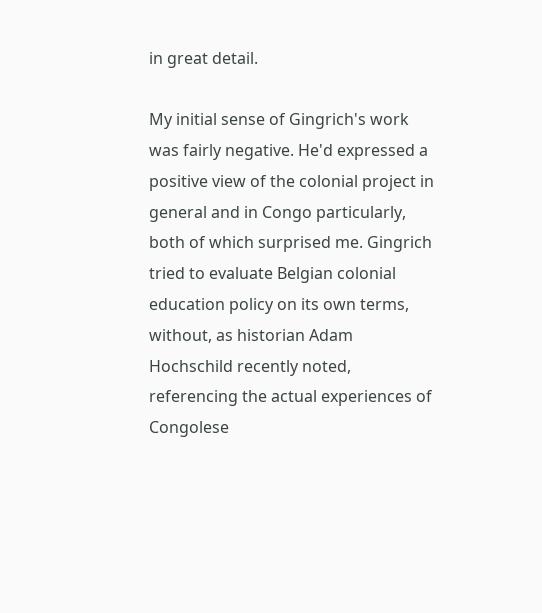in great detail.

My initial sense of Gingrich's work was fairly negative. He'd expressed a positive view of the colonial project in general and in Congo particularly, both of which surprised me. Gingrich tried to evaluate Belgian colonial education policy on its own terms, without, as historian Adam Hochschild recently noted, referencing the actual experiences of Congolese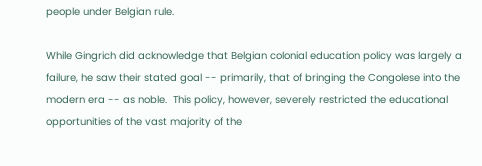people under Belgian rule.

While Gingrich did acknowledge that Belgian colonial education policy was largely a failure, he saw their stated goal -- primarily, that of bringing the Congolese into the modern era -- as noble.  This policy, however, severely restricted the educational opportunities of the vast majority of the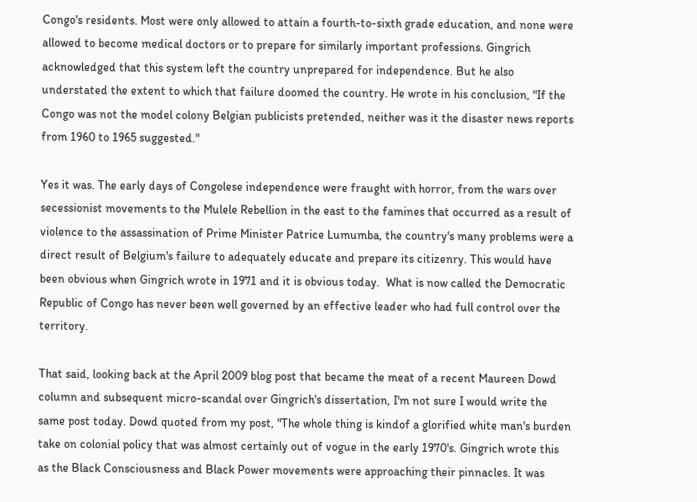Congo's residents. Most were only allowed to attain a fourth-to-sixth grade education, and none were allowed to become medical doctors or to prepare for similarly important professions. Gingrich acknowledged that this system left the country unprepared for independence. But he also understated the extent to which that failure doomed the country. He wrote in his conclusion, "If the Congo was not the model colony Belgian publicists pretended, neither was it the disaster news reports from 1960 to 1965 suggested."

Yes it was. The early days of Congolese independence were fraught with horror, from the wars over secessionist movements to the Mulele Rebellion in the east to the famines that occurred as a result of violence to the assassination of Prime Minister Patrice Lumumba, the country's many problems were a direct result of Belgium's failure to adequately educate and prepare its citizenry. This would have been obvious when Gingrich wrote in 1971 and it is obvious today.  What is now called the Democratic Republic of Congo has never been well governed by an effective leader who had full control over the territory.

That said, looking back at the April 2009 blog post that became the meat of a recent Maureen Dowd column and subsequent micro-scandal over Gingrich's dissertation, I'm not sure I would write the same post today. Dowd quoted from my post, "The whole thing is kindof a glorified white man's burden take on colonial policy that was almost certainly out of vogue in the early 1970's. Gingrich wrote this as the Black Consciousness and Black Power movements were approaching their pinnacles. It was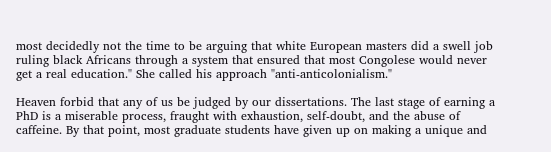most decidedly not the time to be arguing that white European masters did a swell job ruling black Africans through a system that ensured that most Congolese would never get a real education." She called his approach "anti-anticolonialism."

Heaven forbid that any of us be judged by our dissertations. The last stage of earning a PhD is a miserable process, fraught with exhaustion, self-doubt, and the abuse of caffeine. By that point, most graduate students have given up on making a unique and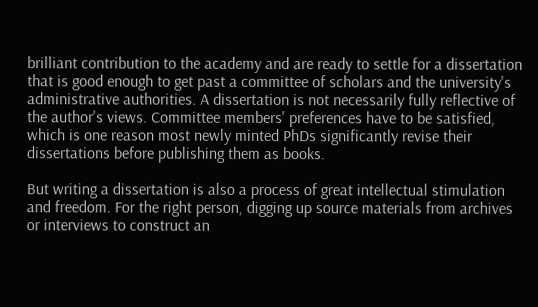brilliant contribution to the academy and are ready to settle for a dissertation that is good enough to get past a committee of scholars and the university's administrative authorities. A dissertation is not necessarily fully reflective of the author's views. Committee members' preferences have to be satisfied, which is one reason most newly minted PhDs significantly revise their dissertations before publishing them as books.

But writing a dissertation is also a process of great intellectual stimulation and freedom. For the right person, digging up source materials from archives or interviews to construct an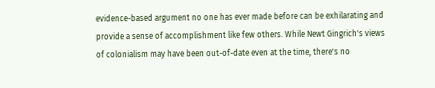evidence-based argument no one has ever made before can be exhilarating and provide a sense of accomplishment like few others. While Newt Gingrich's views of colonialism may have been out-of-date even at the time, there's no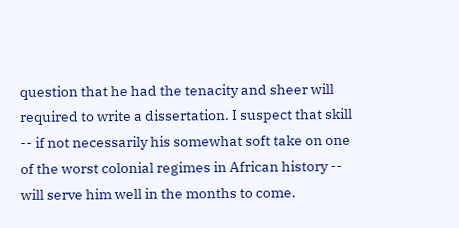question that he had the tenacity and sheer will required to write a dissertation. I suspect that skill -- if not necessarily his somewhat soft take on one of the worst colonial regimes in African history -- will serve him well in the months to come.